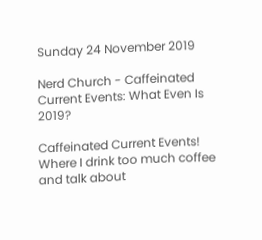Sunday 24 November 2019

Nerd Church - Caffeinated Current Events: What Even Is 2019?

Caffeinated Current Events! Where I drink too much coffee and talk about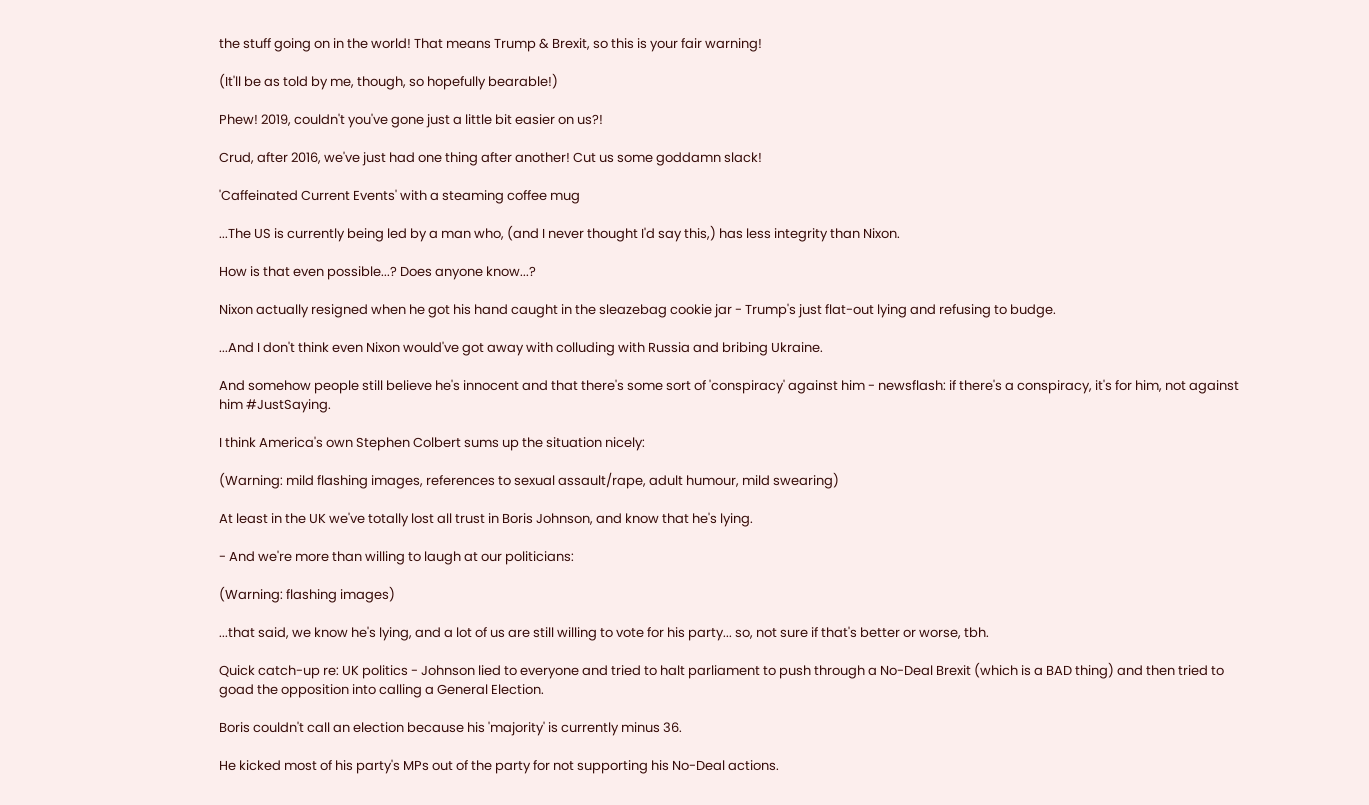the stuff going on in the world! That means Trump & Brexit, so this is your fair warning!

(It'll be as told by me, though, so hopefully bearable!)

Phew! 2019, couldn't you've gone just a little bit easier on us?!

Crud, after 2016, we've just had one thing after another! Cut us some goddamn slack!

'Caffeinated Current Events' with a steaming coffee mug

...The US is currently being led by a man who, (and I never thought I'd say this,) has less integrity than Nixon.

How is that even possible...? Does anyone know...?

Nixon actually resigned when he got his hand caught in the sleazebag cookie jar - Trump's just flat-out lying and refusing to budge.

...And I don't think even Nixon would've got away with colluding with Russia and bribing Ukraine.

And somehow people still believe he's innocent and that there's some sort of 'conspiracy' against him - newsflash: if there's a conspiracy, it's for him, not against him #JustSaying.

I think America's own Stephen Colbert sums up the situation nicely:

(Warning: mild flashing images, references to sexual assault/rape, adult humour, mild swearing)

At least in the UK we've totally lost all trust in Boris Johnson, and know that he's lying.

- And we're more than willing to laugh at our politicians:

(Warning: flashing images)

...that said, we know he's lying, and a lot of us are still willing to vote for his party... so, not sure if that's better or worse, tbh.

Quick catch-up re: UK politics - Johnson lied to everyone and tried to halt parliament to push through a No-Deal Brexit (which is a BAD thing) and then tried to goad the opposition into calling a General Election.

Boris couldn't call an election because his 'majority' is currently minus 36.

He kicked most of his party's MPs out of the party for not supporting his No-Deal actions.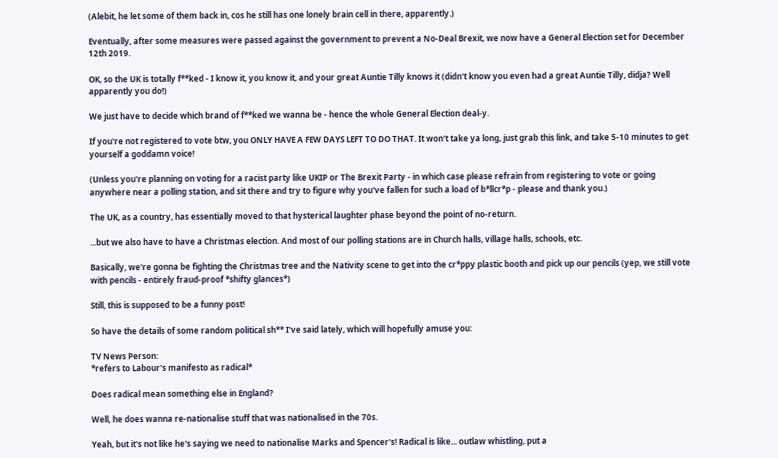(Alebit, he let some of them back in, cos he still has one lonely brain cell in there, apparently.)

Eventually, after some measures were passed against the government to prevent a No-Deal Brexit, we now have a General Election set for December 12th 2019.

OK, so the UK is totally f**ked - I know it, you know it, and your great Auntie Tilly knows it (didn't know you even had a great Auntie Tilly, didja? Well apparently you do!)

We just have to decide which brand of f**ked we wanna be - hence the whole General Election deal-y.

If you're not registered to vote btw, you ONLY HAVE A FEW DAYS LEFT TO DO THAT. It won't take ya long, just grab this link, and take 5-10 minutes to get yourself a goddamn voice!

(Unless you're planning on voting for a racist party like UKIP or The Brexit Party - in which case please refrain from registering to vote or going anywhere near a polling station, and sit there and try to figure why you've fallen for such a load of b*llcr*p - please and thank you.)

The UK, as a country, has essentially moved to that hysterical laughter phase beyond the point of no-return.

...but we also have to have a Christmas election. And most of our polling stations are in Church halls, village halls, schools, etc.

Basically, we're gonna be fighting the Christmas tree and the Nativity scene to get into the cr*ppy plastic booth and pick up our pencils (yep, we still vote with pencils - entirely fraud-proof *shifty glances*)

Still, this is supposed to be a funny post!

So have the details of some random political sh** I've said lately, which will hopefully amuse you:

TV News Person:
*refers to Labour's manifesto as radical*

Does radical mean something else in England?

Well, he does wanna re-nationalise stuff that was nationalised in the 70s.

Yeah, but it's not like he's saying we need to nationalise Marks and Spencer's! Radical is like... outlaw whistling, put a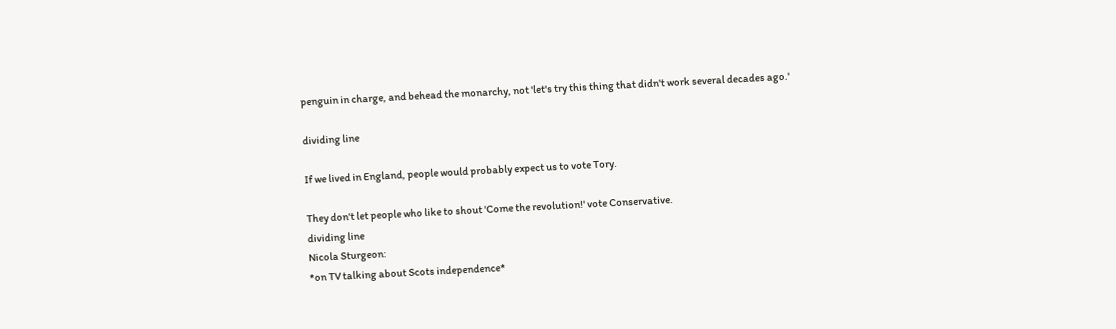penguin in charge, and behead the monarchy, not 'let's try this thing that didn't work several decades ago.'

dividing line

If we lived in England, people would probably expect us to vote Tory.

They don't let people who like to shout 'Come the revolution!' vote Conservative.
dividing line
Nicola Sturgeon:
*on TV talking about Scots independence*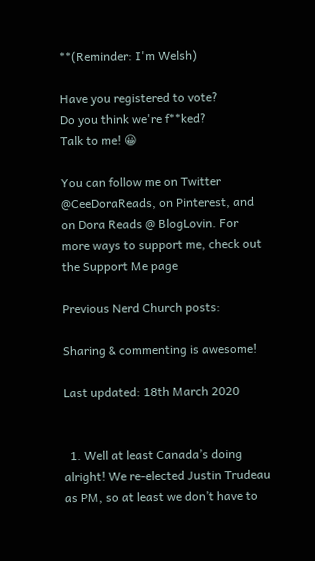**(Reminder: I'm Welsh)

Have you registered to vote?
Do you think we're f**ked?
Talk to me! 😀

You can follow me on Twitter @CeeDoraReads, on Pinterest, and on Dora Reads @ BlogLovin. For more ways to support me, check out the Support Me page

Previous Nerd Church posts:

Sharing & commenting is awesome!

Last updated: 18th March 2020


  1. Well at least Canada’s doing alright! We re-elected Justin Trudeau as PM, so at least we don’t have to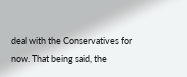deal with the Conservatives for now. That being said, the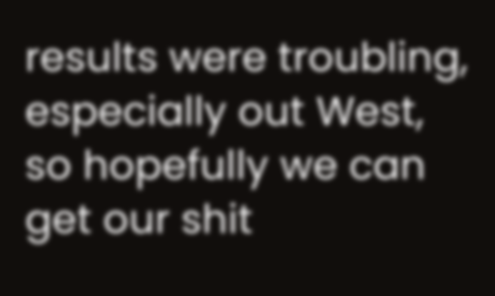results were troubling, especially out West, so hopefully we can get our shit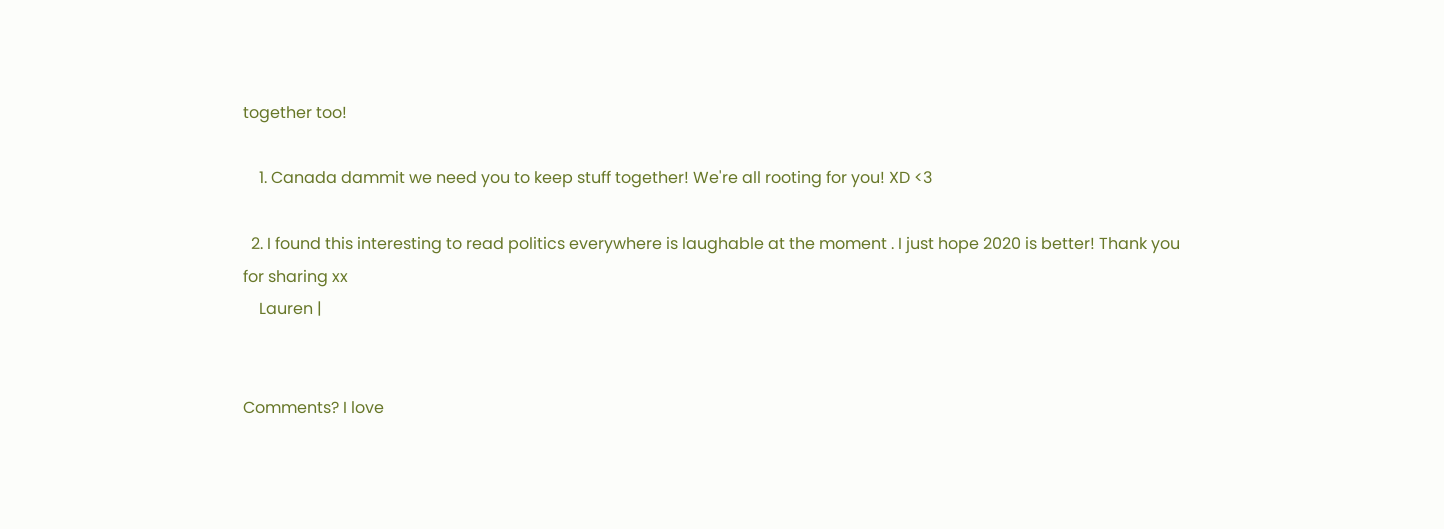together too!

    1. Canada dammit we need you to keep stuff together! We're all rooting for you! XD <3

  2. I found this interesting to read politics everywhere is laughable at the moment . I just hope 2020 is better! Thank you for sharing xx
    Lauren |


Comments? I love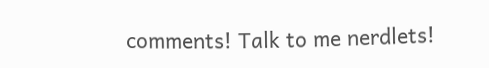comments! Talk to me nerdlets!